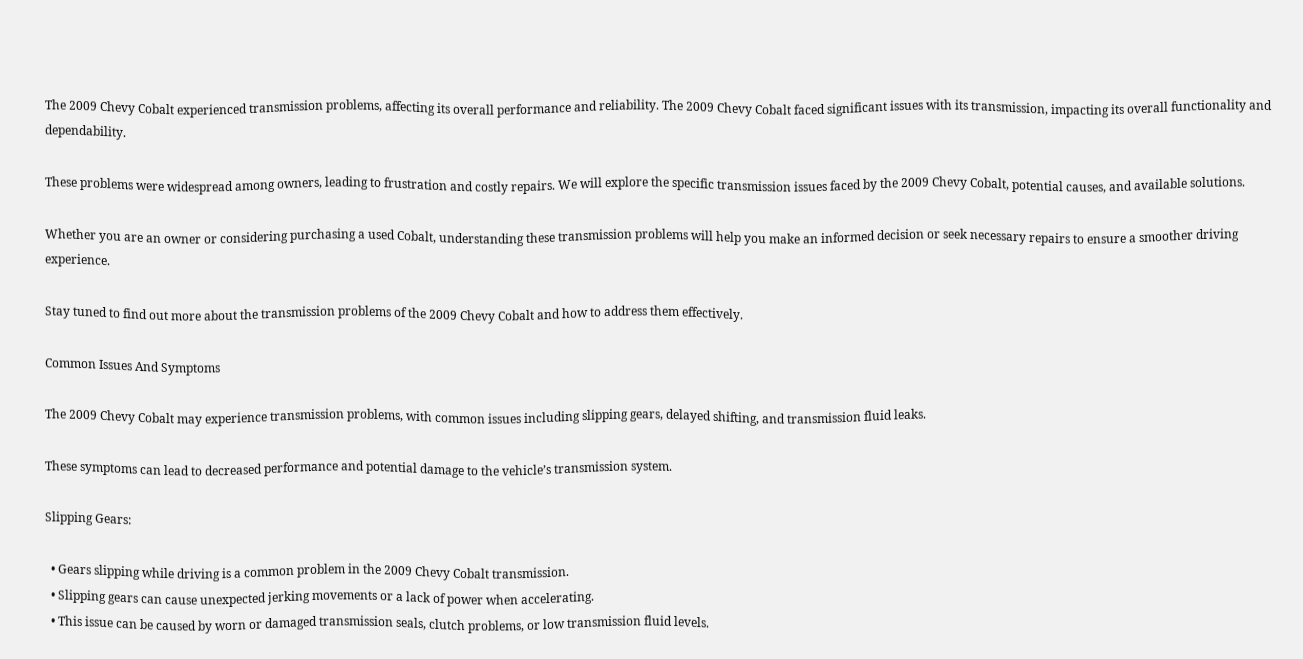The 2009 Chevy Cobalt experienced transmission problems, affecting its overall performance and reliability. The 2009 Chevy Cobalt faced significant issues with its transmission, impacting its overall functionality and dependability.

These problems were widespread among owners, leading to frustration and costly repairs. We will explore the specific transmission issues faced by the 2009 Chevy Cobalt, potential causes, and available solutions.

Whether you are an owner or considering purchasing a used Cobalt, understanding these transmission problems will help you make an informed decision or seek necessary repairs to ensure a smoother driving experience.

Stay tuned to find out more about the transmission problems of the 2009 Chevy Cobalt and how to address them effectively.

Common Issues And Symptoms

The 2009 Chevy Cobalt may experience transmission problems, with common issues including slipping gears, delayed shifting, and transmission fluid leaks.

These symptoms can lead to decreased performance and potential damage to the vehicle’s transmission system.

Slipping Gears:

  • Gears slipping while driving is a common problem in the 2009 Chevy Cobalt transmission.
  • Slipping gears can cause unexpected jerking movements or a lack of power when accelerating.
  • This issue can be caused by worn or damaged transmission seals, clutch problems, or low transmission fluid levels.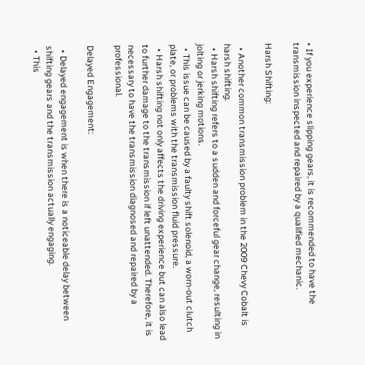• If you experience slipping gears, it is recommended to have the transmission inspected and repaired by a qualified mechanic.

Harsh Shifting:

  • Another common transmission problem in the 2009 Chevy Cobalt is harsh shifting.
  • Harsh shifting refers to a sudden and forceful gear change, resulting in jolting or jerking motions.
  • This issue can be caused by a faulty shift solenoid, a worn-out clutch plate, or problems with the transmission fluid pressure.
  • Harsh shifting not only affects the driving experience but can also lead to further damage to the transmission if left unattended. Therefore, it is necessary to have the transmission diagnosed and repaired by a professional.

Delayed Engagement:

  • Delayed engagement is when there is a noticeable delay between shifting gears and the transmission actually engaging.
  • This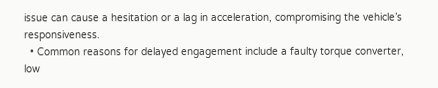issue can cause a hesitation or a lag in acceleration, compromising the vehicle’s responsiveness.
  • Common reasons for delayed engagement include a faulty torque converter, low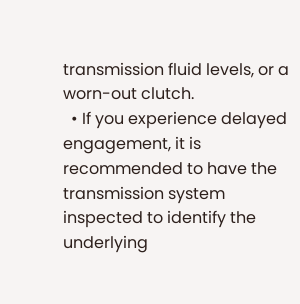transmission fluid levels, or a worn-out clutch.
  • If you experience delayed engagement, it is recommended to have the transmission system inspected to identify the underlying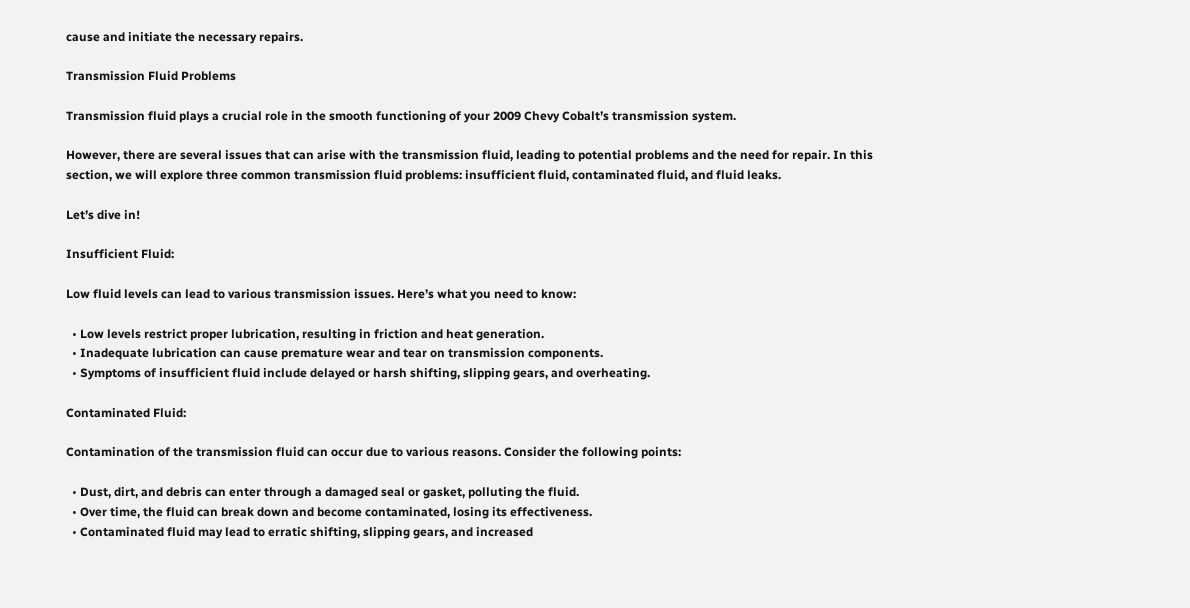cause and initiate the necessary repairs.

Transmission Fluid Problems

Transmission fluid plays a crucial role in the smooth functioning of your 2009 Chevy Cobalt’s transmission system.

However, there are several issues that can arise with the transmission fluid, leading to potential problems and the need for repair. In this section, we will explore three common transmission fluid problems: insufficient fluid, contaminated fluid, and fluid leaks.

Let’s dive in!

Insufficient Fluid:

Low fluid levels can lead to various transmission issues. Here’s what you need to know:

  • Low levels restrict proper lubrication, resulting in friction and heat generation.
  • Inadequate lubrication can cause premature wear and tear on transmission components.
  • Symptoms of insufficient fluid include delayed or harsh shifting, slipping gears, and overheating.

Contaminated Fluid:

Contamination of the transmission fluid can occur due to various reasons. Consider the following points:

  • Dust, dirt, and debris can enter through a damaged seal or gasket, polluting the fluid.
  • Over time, the fluid can break down and become contaminated, losing its effectiveness.
  • Contaminated fluid may lead to erratic shifting, slipping gears, and increased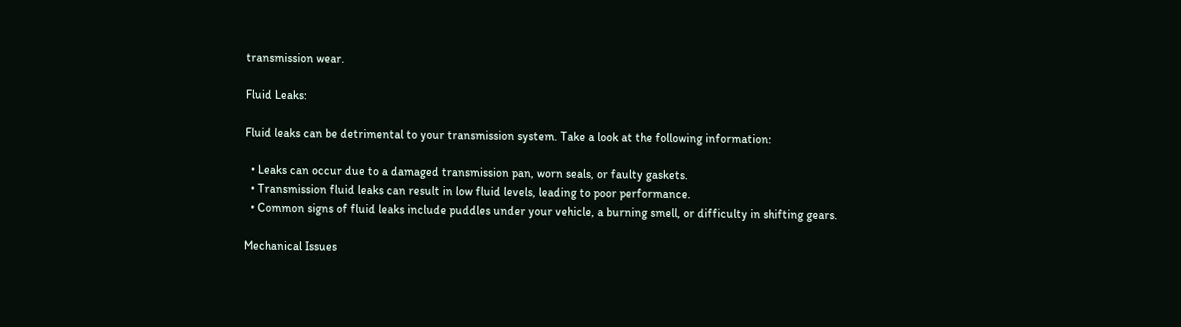transmission wear.

Fluid Leaks:

Fluid leaks can be detrimental to your transmission system. Take a look at the following information:

  • Leaks can occur due to a damaged transmission pan, worn seals, or faulty gaskets.
  • Transmission fluid leaks can result in low fluid levels, leading to poor performance.
  • Common signs of fluid leaks include puddles under your vehicle, a burning smell, or difficulty in shifting gears.

Mechanical Issues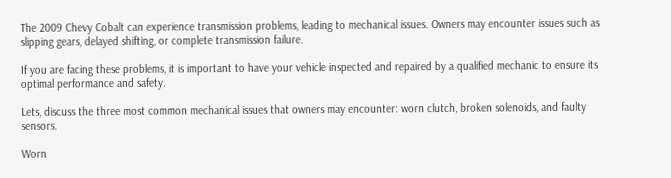The 2009 Chevy Cobalt can experience transmission problems, leading to mechanical issues. Owners may encounter issues such as slipping gears, delayed shifting, or complete transmission failure.

If you are facing these problems, it is important to have your vehicle inspected and repaired by a qualified mechanic to ensure its optimal performance and safety.

Lets, discuss the three most common mechanical issues that owners may encounter: worn clutch, broken solenoids, and faulty sensors.

Worn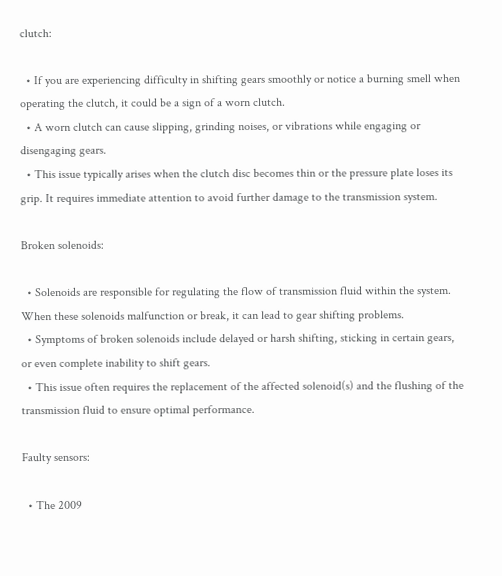clutch:

  • If you are experiencing difficulty in shifting gears smoothly or notice a burning smell when operating the clutch, it could be a sign of a worn clutch.
  • A worn clutch can cause slipping, grinding noises, or vibrations while engaging or disengaging gears.
  • This issue typically arises when the clutch disc becomes thin or the pressure plate loses its grip. It requires immediate attention to avoid further damage to the transmission system.

Broken solenoids:

  • Solenoids are responsible for regulating the flow of transmission fluid within the system. When these solenoids malfunction or break, it can lead to gear shifting problems.
  • Symptoms of broken solenoids include delayed or harsh shifting, sticking in certain gears, or even complete inability to shift gears.
  • This issue often requires the replacement of the affected solenoid(s) and the flushing of the transmission fluid to ensure optimal performance.

Faulty sensors:

  • The 2009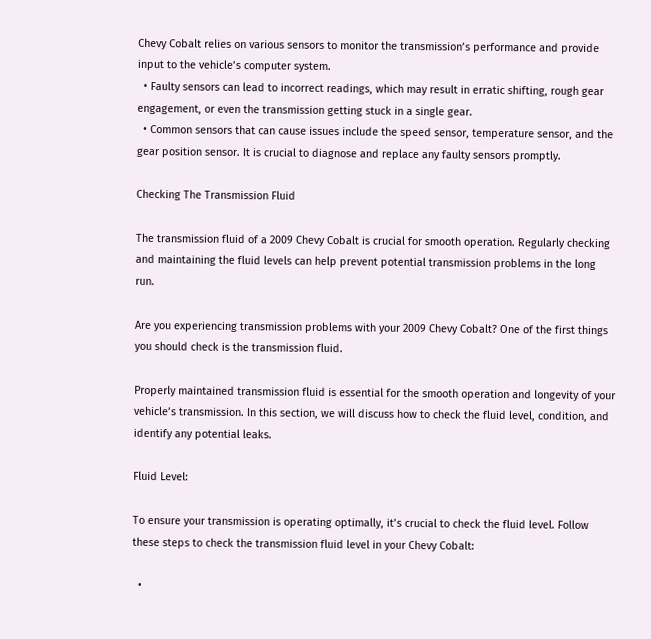Chevy Cobalt relies on various sensors to monitor the transmission’s performance and provide input to the vehicle’s computer system.
  • Faulty sensors can lead to incorrect readings, which may result in erratic shifting, rough gear engagement, or even the transmission getting stuck in a single gear.
  • Common sensors that can cause issues include the speed sensor, temperature sensor, and the gear position sensor. It is crucial to diagnose and replace any faulty sensors promptly.

Checking The Transmission Fluid

The transmission fluid of a 2009 Chevy Cobalt is crucial for smooth operation. Regularly checking and maintaining the fluid levels can help prevent potential transmission problems in the long run.

Are you experiencing transmission problems with your 2009 Chevy Cobalt? One of the first things you should check is the transmission fluid.

Properly maintained transmission fluid is essential for the smooth operation and longevity of your vehicle’s transmission. In this section, we will discuss how to check the fluid level, condition, and identify any potential leaks.

Fluid Level:

To ensure your transmission is operating optimally, it’s crucial to check the fluid level. Follow these steps to check the transmission fluid level in your Chevy Cobalt:

  •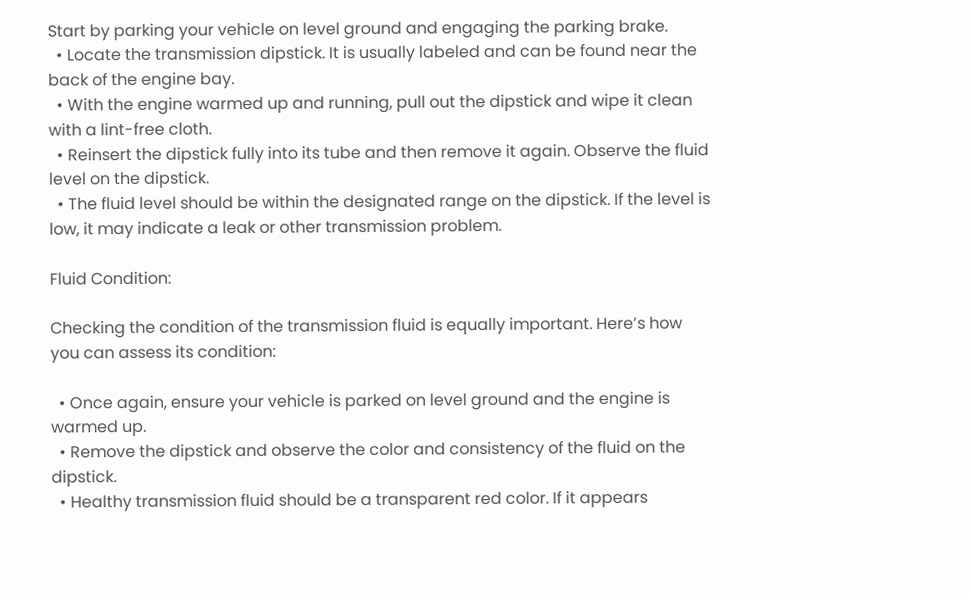Start by parking your vehicle on level ground and engaging the parking brake.
  • Locate the transmission dipstick. It is usually labeled and can be found near the back of the engine bay.
  • With the engine warmed up and running, pull out the dipstick and wipe it clean with a lint-free cloth.
  • Reinsert the dipstick fully into its tube and then remove it again. Observe the fluid level on the dipstick.
  • The fluid level should be within the designated range on the dipstick. If the level is low, it may indicate a leak or other transmission problem.

Fluid Condition:

Checking the condition of the transmission fluid is equally important. Here’s how you can assess its condition:

  • Once again, ensure your vehicle is parked on level ground and the engine is warmed up.
  • Remove the dipstick and observe the color and consistency of the fluid on the dipstick.
  • Healthy transmission fluid should be a transparent red color. If it appears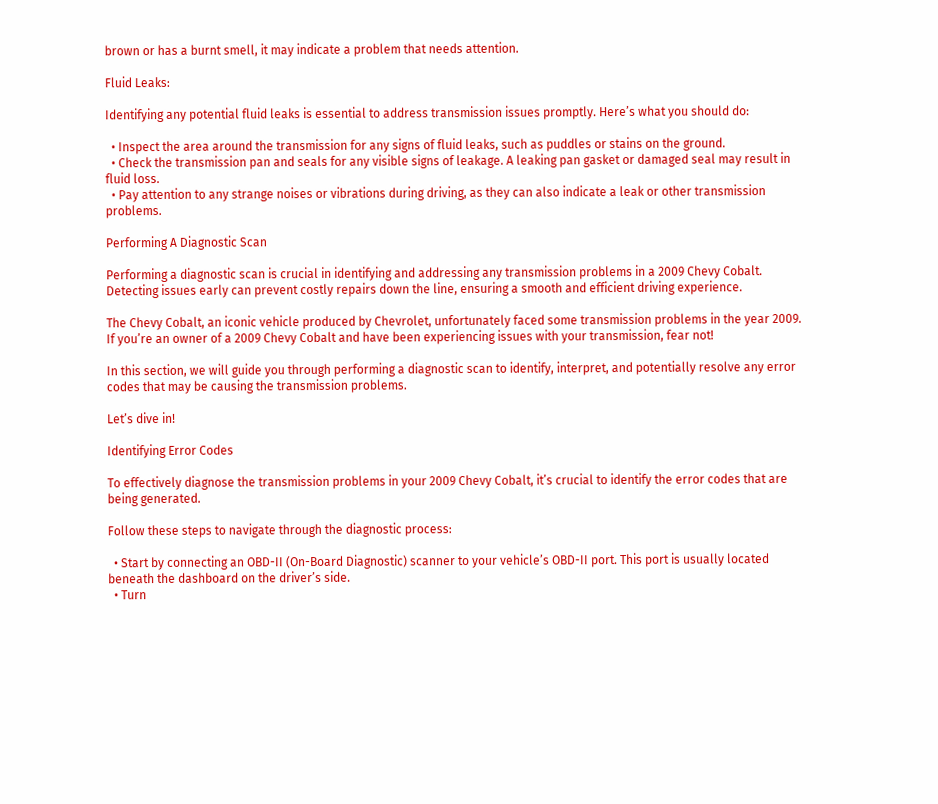brown or has a burnt smell, it may indicate a problem that needs attention.

Fluid Leaks:

Identifying any potential fluid leaks is essential to address transmission issues promptly. Here’s what you should do:

  • Inspect the area around the transmission for any signs of fluid leaks, such as puddles or stains on the ground.
  • Check the transmission pan and seals for any visible signs of leakage. A leaking pan gasket or damaged seal may result in fluid loss.
  • Pay attention to any strange noises or vibrations during driving, as they can also indicate a leak or other transmission problems.

Performing A Diagnostic Scan

Performing a diagnostic scan is crucial in identifying and addressing any transmission problems in a 2009 Chevy Cobalt. Detecting issues early can prevent costly repairs down the line, ensuring a smooth and efficient driving experience.

The Chevy Cobalt, an iconic vehicle produced by Chevrolet, unfortunately faced some transmission problems in the year 2009. If you’re an owner of a 2009 Chevy Cobalt and have been experiencing issues with your transmission, fear not!

In this section, we will guide you through performing a diagnostic scan to identify, interpret, and potentially resolve any error codes that may be causing the transmission problems.

Let’s dive in!

Identifying Error Codes

To effectively diagnose the transmission problems in your 2009 Chevy Cobalt, it’s crucial to identify the error codes that are being generated.

Follow these steps to navigate through the diagnostic process:

  • Start by connecting an OBD-II (On-Board Diagnostic) scanner to your vehicle’s OBD-II port. This port is usually located beneath the dashboard on the driver’s side.
  • Turn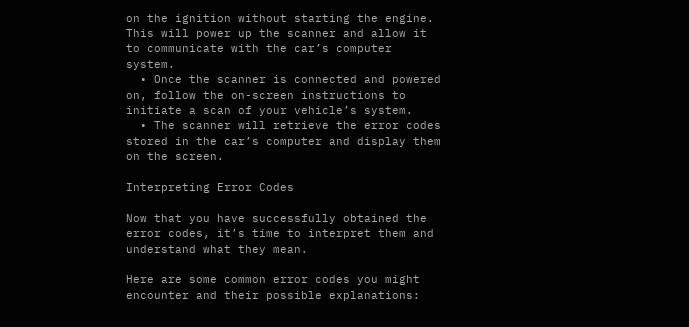on the ignition without starting the engine. This will power up the scanner and allow it to communicate with the car’s computer system.
  • Once the scanner is connected and powered on, follow the on-screen instructions to initiate a scan of your vehicle’s system.
  • The scanner will retrieve the error codes stored in the car’s computer and display them on the screen.

Interpreting Error Codes

Now that you have successfully obtained the error codes, it’s time to interpret them and understand what they mean.

Here are some common error codes you might encounter and their possible explanations: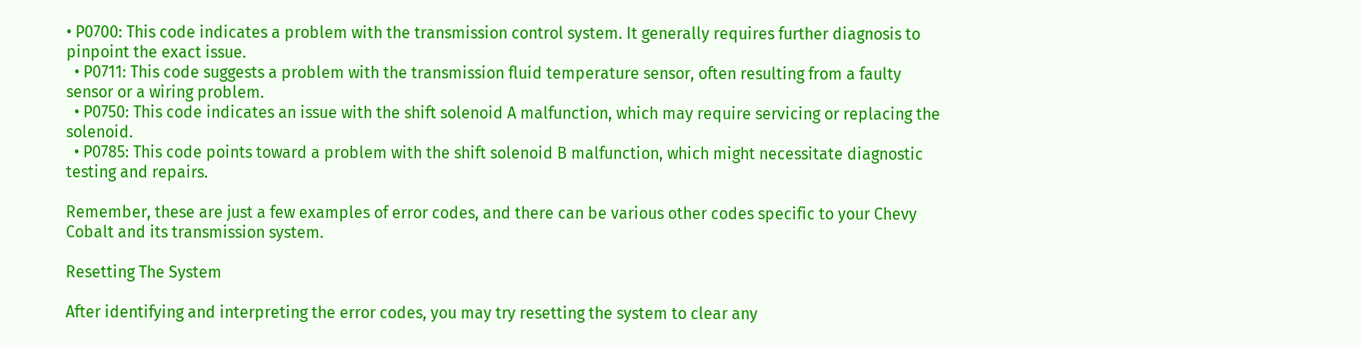• P0700: This code indicates a problem with the transmission control system. It generally requires further diagnosis to pinpoint the exact issue.
  • P0711: This code suggests a problem with the transmission fluid temperature sensor, often resulting from a faulty sensor or a wiring problem.
  • P0750: This code indicates an issue with the shift solenoid A malfunction, which may require servicing or replacing the solenoid.
  • P0785: This code points toward a problem with the shift solenoid B malfunction, which might necessitate diagnostic testing and repairs.

Remember, these are just a few examples of error codes, and there can be various other codes specific to your Chevy Cobalt and its transmission system.

Resetting The System

After identifying and interpreting the error codes, you may try resetting the system to clear any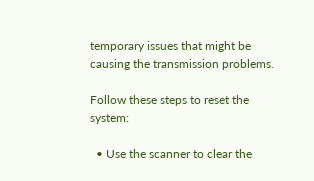temporary issues that might be causing the transmission problems.

Follow these steps to reset the system:

  • Use the scanner to clear the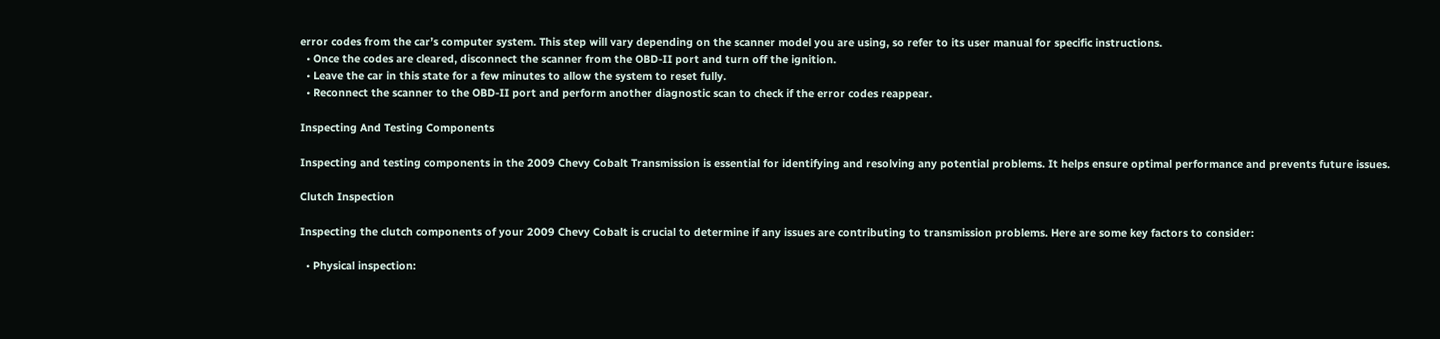error codes from the car’s computer system. This step will vary depending on the scanner model you are using, so refer to its user manual for specific instructions.
  • Once the codes are cleared, disconnect the scanner from the OBD-II port and turn off the ignition.
  • Leave the car in this state for a few minutes to allow the system to reset fully.
  • Reconnect the scanner to the OBD-II port and perform another diagnostic scan to check if the error codes reappear.

Inspecting And Testing Components

Inspecting and testing components in the 2009 Chevy Cobalt Transmission is essential for identifying and resolving any potential problems. It helps ensure optimal performance and prevents future issues.

Clutch Inspection

Inspecting the clutch components of your 2009 Chevy Cobalt is crucial to determine if any issues are contributing to transmission problems. Here are some key factors to consider:

  • Physical inspection: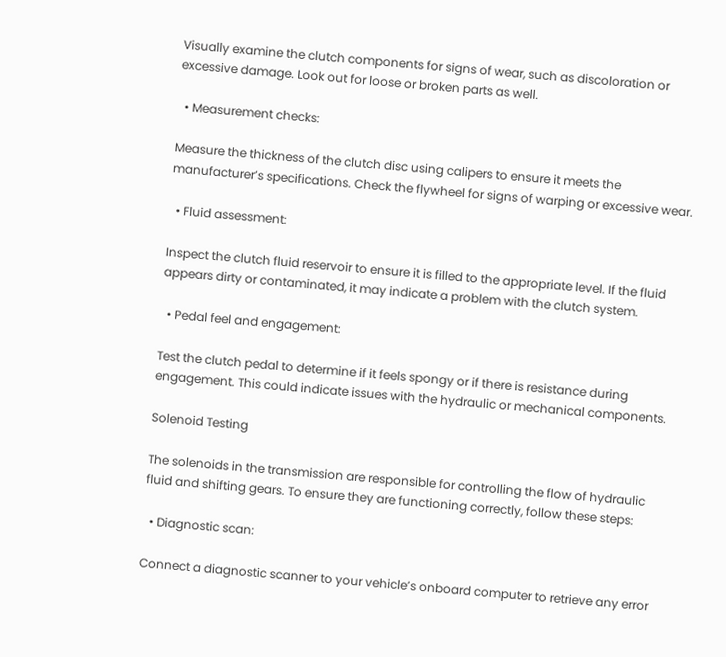Visually examine the clutch components for signs of wear, such as discoloration or excessive damage. Look out for loose or broken parts as well.

  • Measurement checks:

Measure the thickness of the clutch disc using calipers to ensure it meets the manufacturer’s specifications. Check the flywheel for signs of warping or excessive wear.

  • Fluid assessment:

Inspect the clutch fluid reservoir to ensure it is filled to the appropriate level. If the fluid appears dirty or contaminated, it may indicate a problem with the clutch system.

  • Pedal feel and engagement:

Test the clutch pedal to determine if it feels spongy or if there is resistance during engagement. This could indicate issues with the hydraulic or mechanical components.

Solenoid Testing

The solenoids in the transmission are responsible for controlling the flow of hydraulic fluid and shifting gears. To ensure they are functioning correctly, follow these steps:

  • Diagnostic scan:

Connect a diagnostic scanner to your vehicle’s onboard computer to retrieve any error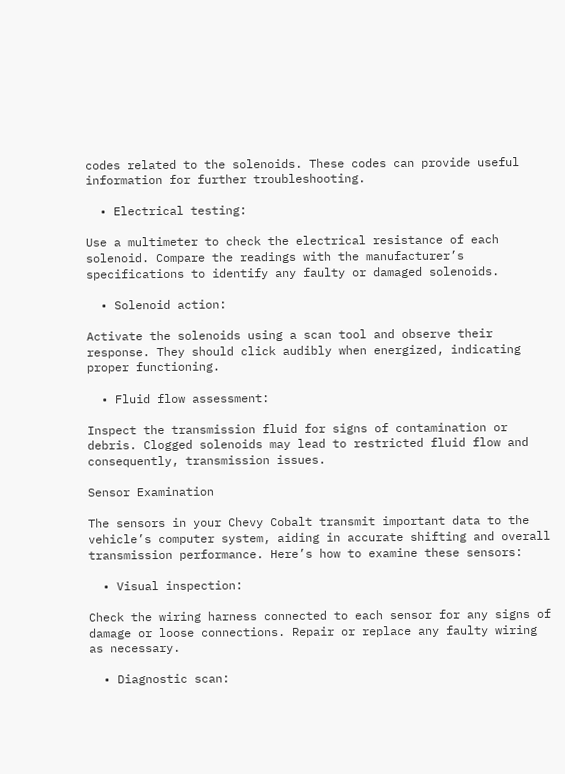codes related to the solenoids. These codes can provide useful information for further troubleshooting.

  • Electrical testing:

Use a multimeter to check the electrical resistance of each solenoid. Compare the readings with the manufacturer’s specifications to identify any faulty or damaged solenoids.

  • Solenoid action:

Activate the solenoids using a scan tool and observe their response. They should click audibly when energized, indicating proper functioning.

  • Fluid flow assessment:

Inspect the transmission fluid for signs of contamination or debris. Clogged solenoids may lead to restricted fluid flow and consequently, transmission issues.

Sensor Examination

The sensors in your Chevy Cobalt transmit important data to the vehicle’s computer system, aiding in accurate shifting and overall transmission performance. Here’s how to examine these sensors:

  • Visual inspection:

Check the wiring harness connected to each sensor for any signs of damage or loose connections. Repair or replace any faulty wiring as necessary.

  • Diagnostic scan: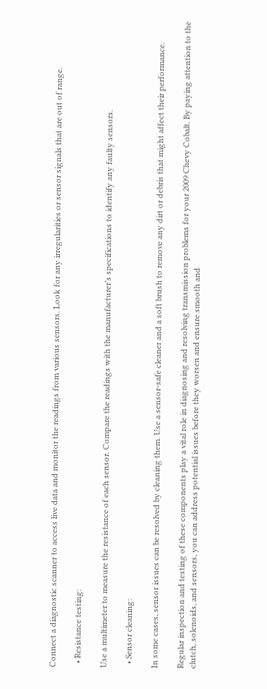Connect a diagnostic scanner to access live data and monitor the readings from various sensors. Look for any irregularities or sensor signals that are out of range.

  • Resistance testing:

Use a multimeter to measure the resistance of each sensor. Compare the readings with the manufacturer’s specifications to identify any faulty sensors.

  • Sensor cleaning:

In some cases, sensor issues can be resolved by cleaning them. Use a sensor-safe cleaner and a soft brush to remove any dirt or debris that might affect their performance.

Regular inspection and testing of these components play a vital role in diagnosing and resolving transmission problems for your 2009 Chevy Cobalt. By paying attention to the clutch, solenoids, and sensors, you can address potential issues before they worsen and ensure smooth and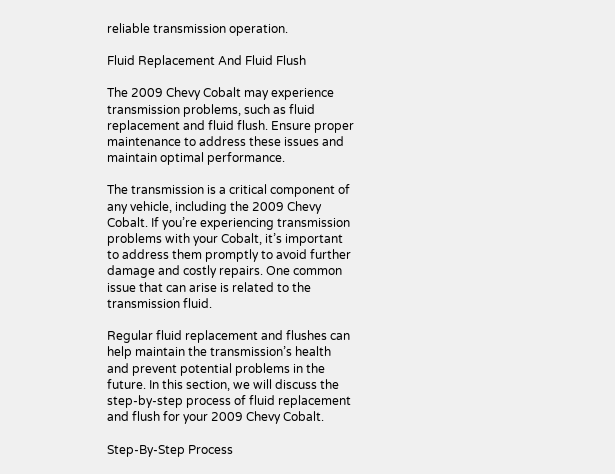reliable transmission operation.

Fluid Replacement And Fluid Flush

The 2009 Chevy Cobalt may experience transmission problems, such as fluid replacement and fluid flush. Ensure proper maintenance to address these issues and maintain optimal performance.

The transmission is a critical component of any vehicle, including the 2009 Chevy Cobalt. If you’re experiencing transmission problems with your Cobalt, it’s important to address them promptly to avoid further damage and costly repairs. One common issue that can arise is related to the transmission fluid.

Regular fluid replacement and flushes can help maintain the transmission’s health and prevent potential problems in the future. In this section, we will discuss the step-by-step process of fluid replacement and flush for your 2009 Chevy Cobalt.

Step-By-Step Process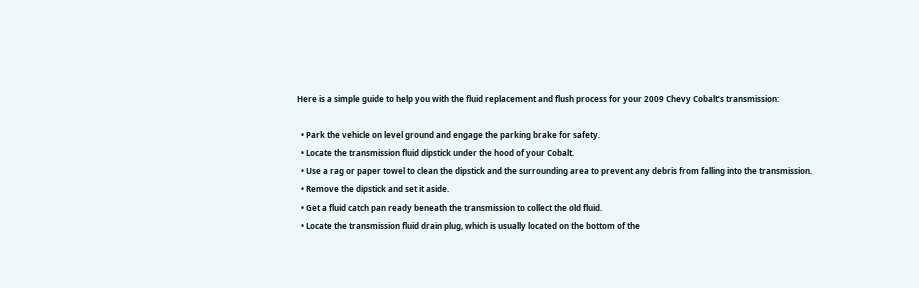Here is a simple guide to help you with the fluid replacement and flush process for your 2009 Chevy Cobalt’s transmission:

  • Park the vehicle on level ground and engage the parking brake for safety.
  • Locate the transmission fluid dipstick under the hood of your Cobalt.
  • Use a rag or paper towel to clean the dipstick and the surrounding area to prevent any debris from falling into the transmission.
  • Remove the dipstick and set it aside.
  • Get a fluid catch pan ready beneath the transmission to collect the old fluid.
  • Locate the transmission fluid drain plug, which is usually located on the bottom of the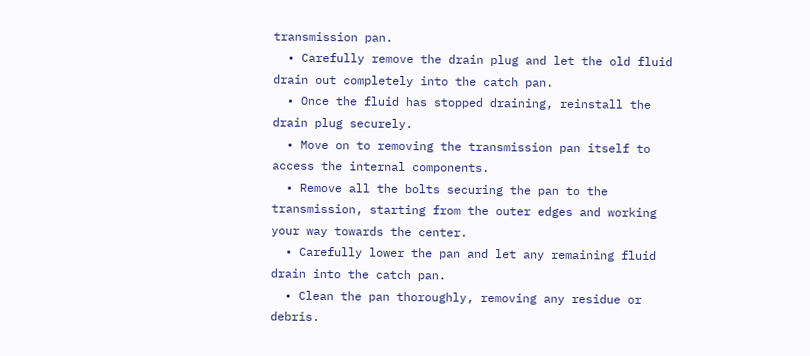transmission pan.
  • Carefully remove the drain plug and let the old fluid drain out completely into the catch pan.
  • Once the fluid has stopped draining, reinstall the drain plug securely.
  • Move on to removing the transmission pan itself to access the internal components.
  • Remove all the bolts securing the pan to the transmission, starting from the outer edges and working your way towards the center.
  • Carefully lower the pan and let any remaining fluid drain into the catch pan.
  • Clean the pan thoroughly, removing any residue or debris.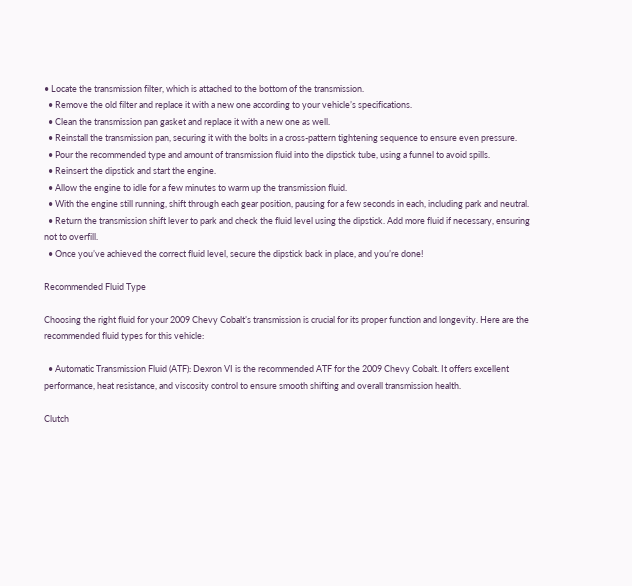• Locate the transmission filter, which is attached to the bottom of the transmission.
  • Remove the old filter and replace it with a new one according to your vehicle’s specifications.
  • Clean the transmission pan gasket and replace it with a new one as well.
  • Reinstall the transmission pan, securing it with the bolts in a cross-pattern tightening sequence to ensure even pressure.
  • Pour the recommended type and amount of transmission fluid into the dipstick tube, using a funnel to avoid spills.
  • Reinsert the dipstick and start the engine.
  • Allow the engine to idle for a few minutes to warm up the transmission fluid.
  • With the engine still running, shift through each gear position, pausing for a few seconds in each, including park and neutral.
  • Return the transmission shift lever to park and check the fluid level using the dipstick. Add more fluid if necessary, ensuring not to overfill.
  • Once you’ve achieved the correct fluid level, secure the dipstick back in place, and you’re done!

Recommended Fluid Type

Choosing the right fluid for your 2009 Chevy Cobalt’s transmission is crucial for its proper function and longevity. Here are the recommended fluid types for this vehicle:

  • Automatic Transmission Fluid (ATF): Dexron VI is the recommended ATF for the 2009 Chevy Cobalt. It offers excellent performance, heat resistance, and viscosity control to ensure smooth shifting and overall transmission health.

Clutch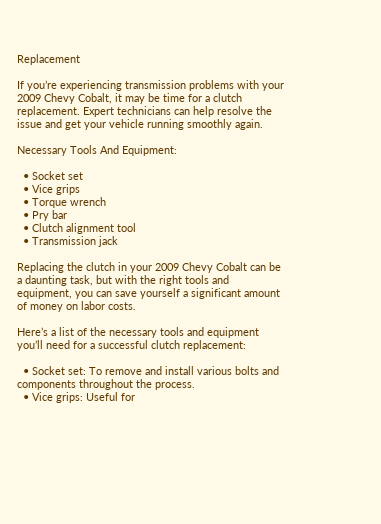Replacement

If you’re experiencing transmission problems with your 2009 Chevy Cobalt, it may be time for a clutch replacement. Expert technicians can help resolve the issue and get your vehicle running smoothly again.

Necessary Tools And Equipment:

  • Socket set
  • Vice grips
  • Torque wrench
  • Pry bar
  • Clutch alignment tool
  • Transmission jack

Replacing the clutch in your 2009 Chevy Cobalt can be a daunting task, but with the right tools and equipment, you can save yourself a significant amount of money on labor costs.

Here’s a list of the necessary tools and equipment you’ll need for a successful clutch replacement:

  • Socket set: To remove and install various bolts and components throughout the process.
  • Vice grips: Useful for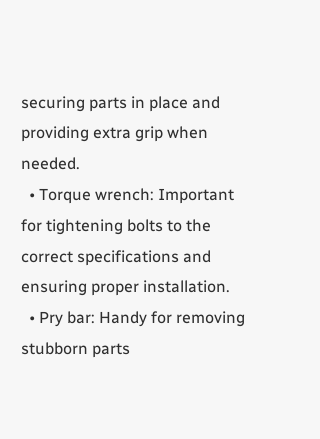securing parts in place and providing extra grip when needed.
  • Torque wrench: Important for tightening bolts to the correct specifications and ensuring proper installation.
  • Pry bar: Handy for removing stubborn parts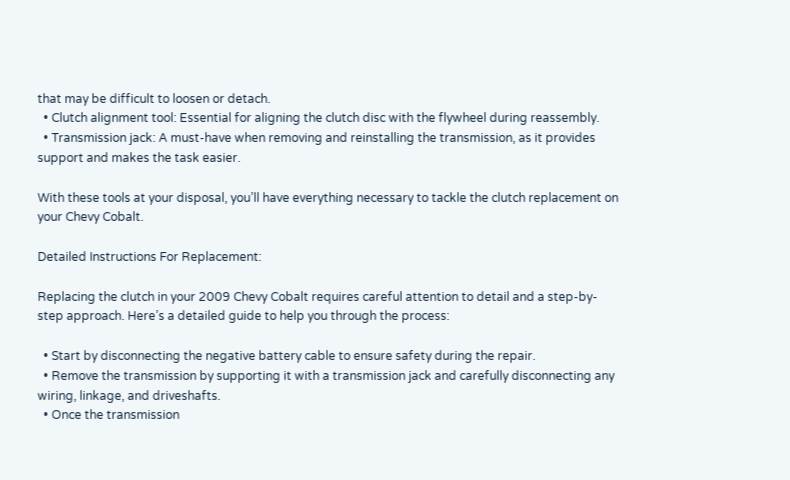that may be difficult to loosen or detach.
  • Clutch alignment tool: Essential for aligning the clutch disc with the flywheel during reassembly.
  • Transmission jack: A must-have when removing and reinstalling the transmission, as it provides support and makes the task easier.

With these tools at your disposal, you’ll have everything necessary to tackle the clutch replacement on your Chevy Cobalt.

Detailed Instructions For Replacement:

Replacing the clutch in your 2009 Chevy Cobalt requires careful attention to detail and a step-by-step approach. Here’s a detailed guide to help you through the process:

  • Start by disconnecting the negative battery cable to ensure safety during the repair.
  • Remove the transmission by supporting it with a transmission jack and carefully disconnecting any wiring, linkage, and driveshafts.
  • Once the transmission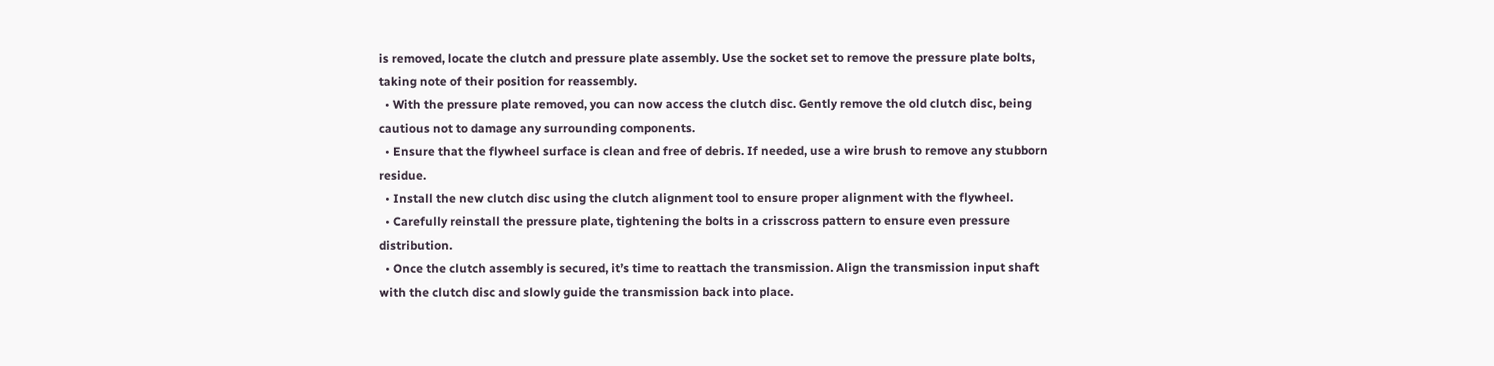is removed, locate the clutch and pressure plate assembly. Use the socket set to remove the pressure plate bolts, taking note of their position for reassembly.
  • With the pressure plate removed, you can now access the clutch disc. Gently remove the old clutch disc, being cautious not to damage any surrounding components.
  • Ensure that the flywheel surface is clean and free of debris. If needed, use a wire brush to remove any stubborn residue.
  • Install the new clutch disc using the clutch alignment tool to ensure proper alignment with the flywheel.
  • Carefully reinstall the pressure plate, tightening the bolts in a crisscross pattern to ensure even pressure distribution.
  • Once the clutch assembly is secured, it’s time to reattach the transmission. Align the transmission input shaft with the clutch disc and slowly guide the transmission back into place.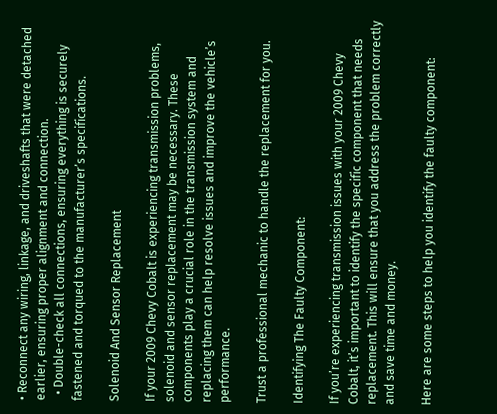• Reconnect any wiring, linkage, and driveshafts that were detached earlier, ensuring proper alignment and connection.
  • Double-check all connections, ensuring everything is securely fastened and torqued to the manufacturer’s specifications.

Solenoid And Sensor Replacement

If your 2009 Chevy Cobalt is experiencing transmission problems, solenoid and sensor replacement may be necessary. These components play a crucial role in the transmission system and replacing them can help resolve issues and improve the vehicle’s performance.

Trust a professional mechanic to handle the replacement for you.

Identifying The Faulty Component:

If you’re experiencing transmission issues with your 2009 Chevy Cobalt, it’s important to identify the specific component that needs replacement. This will ensure that you address the problem correctly and save time and money.

Here are some steps to help you identify the faulty component: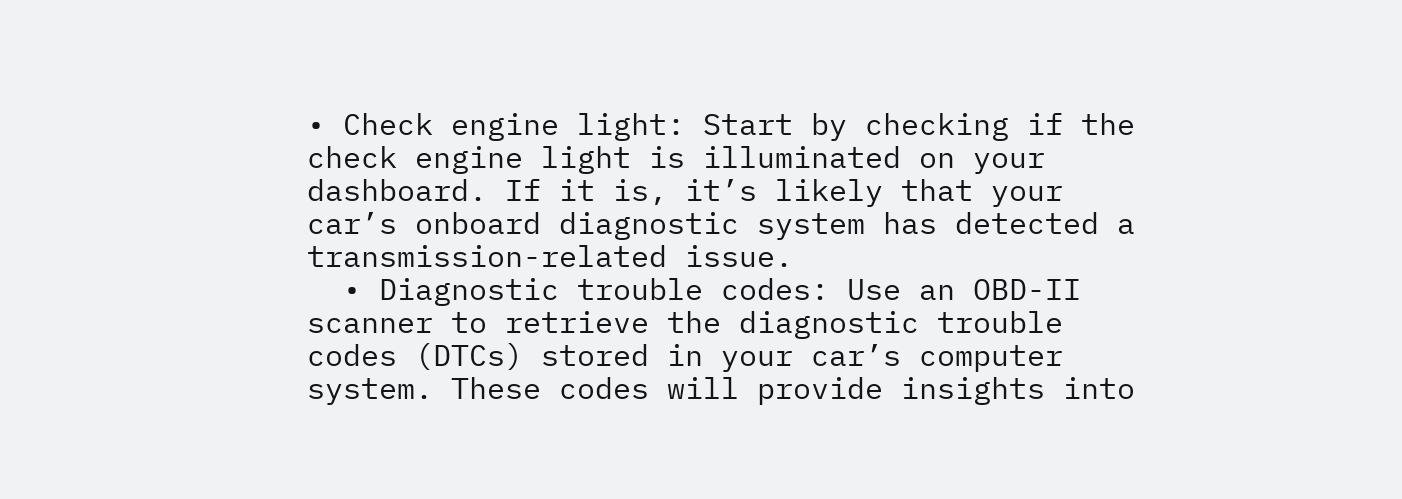• Check engine light: Start by checking if the check engine light is illuminated on your dashboard. If it is, it’s likely that your car’s onboard diagnostic system has detected a transmission-related issue.
  • Diagnostic trouble codes: Use an OBD-II scanner to retrieve the diagnostic trouble codes (DTCs) stored in your car’s computer system. These codes will provide insights into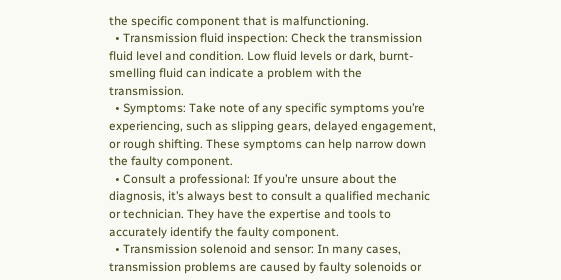the specific component that is malfunctioning.
  • Transmission fluid inspection: Check the transmission fluid level and condition. Low fluid levels or dark, burnt-smelling fluid can indicate a problem with the transmission.
  • Symptoms: Take note of any specific symptoms you’re experiencing, such as slipping gears, delayed engagement, or rough shifting. These symptoms can help narrow down the faulty component.
  • Consult a professional: If you’re unsure about the diagnosis, it’s always best to consult a qualified mechanic or technician. They have the expertise and tools to accurately identify the faulty component.
  • Transmission solenoid and sensor: In many cases, transmission problems are caused by faulty solenoids or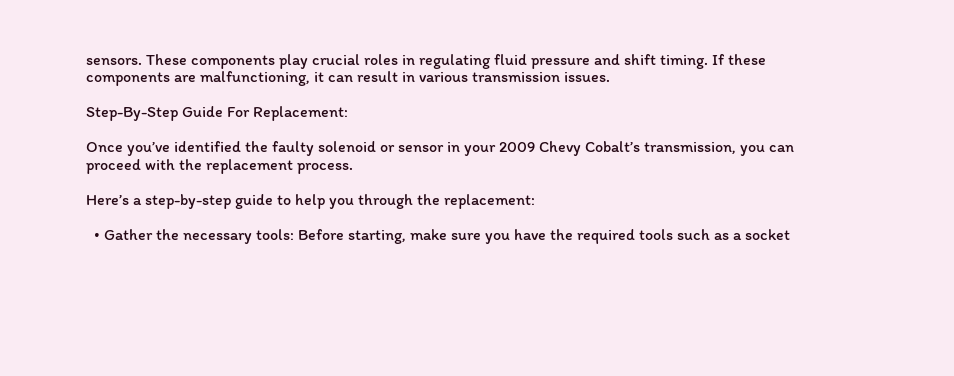sensors. These components play crucial roles in regulating fluid pressure and shift timing. If these components are malfunctioning, it can result in various transmission issues.

Step-By-Step Guide For Replacement:

Once you’ve identified the faulty solenoid or sensor in your 2009 Chevy Cobalt’s transmission, you can proceed with the replacement process.

Here’s a step-by-step guide to help you through the replacement:

  • Gather the necessary tools: Before starting, make sure you have the required tools such as a socket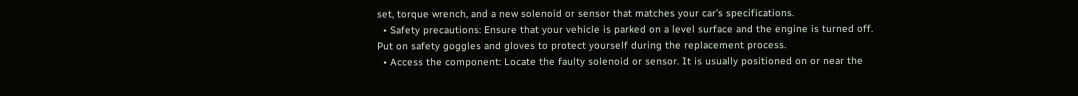set, torque wrench, and a new solenoid or sensor that matches your car’s specifications.
  • Safety precautions: Ensure that your vehicle is parked on a level surface and the engine is turned off. Put on safety goggles and gloves to protect yourself during the replacement process.
  • Access the component: Locate the faulty solenoid or sensor. It is usually positioned on or near the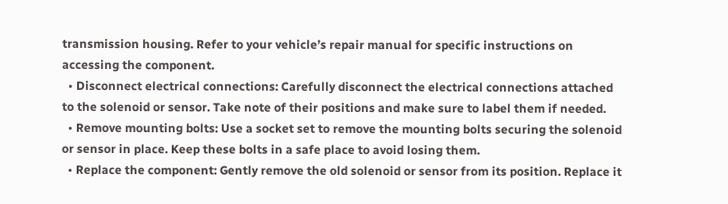transmission housing. Refer to your vehicle’s repair manual for specific instructions on accessing the component.
  • Disconnect electrical connections: Carefully disconnect the electrical connections attached to the solenoid or sensor. Take note of their positions and make sure to label them if needed.
  • Remove mounting bolts: Use a socket set to remove the mounting bolts securing the solenoid or sensor in place. Keep these bolts in a safe place to avoid losing them.
  • Replace the component: Gently remove the old solenoid or sensor from its position. Replace it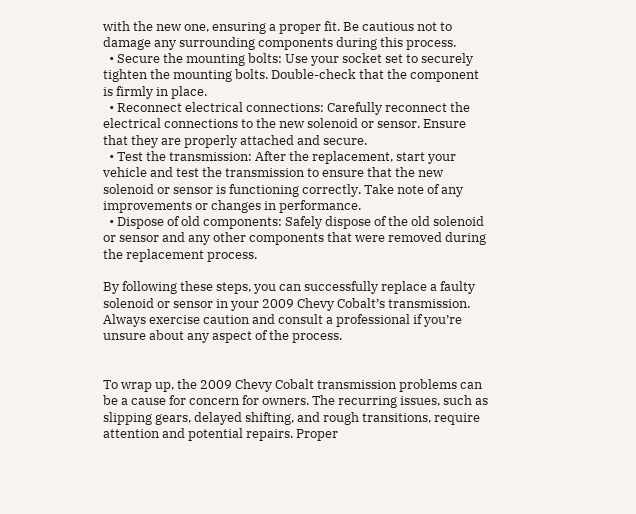with the new one, ensuring a proper fit. Be cautious not to damage any surrounding components during this process.
  • Secure the mounting bolts: Use your socket set to securely tighten the mounting bolts. Double-check that the component is firmly in place.
  • Reconnect electrical connections: Carefully reconnect the electrical connections to the new solenoid or sensor. Ensure that they are properly attached and secure.
  • Test the transmission: After the replacement, start your vehicle and test the transmission to ensure that the new solenoid or sensor is functioning correctly. Take note of any improvements or changes in performance.
  • Dispose of old components: Safely dispose of the old solenoid or sensor and any other components that were removed during the replacement process.

By following these steps, you can successfully replace a faulty solenoid or sensor in your 2009 Chevy Cobalt’s transmission. Always exercise caution and consult a professional if you’re unsure about any aspect of the process.


To wrap up, the 2009 Chevy Cobalt transmission problems can be a cause for concern for owners. The recurring issues, such as slipping gears, delayed shifting, and rough transitions, require attention and potential repairs. Proper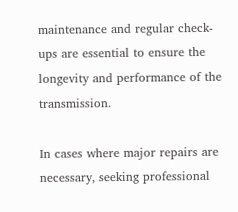maintenance and regular check-ups are essential to ensure the longevity and performance of the transmission.

In cases where major repairs are necessary, seeking professional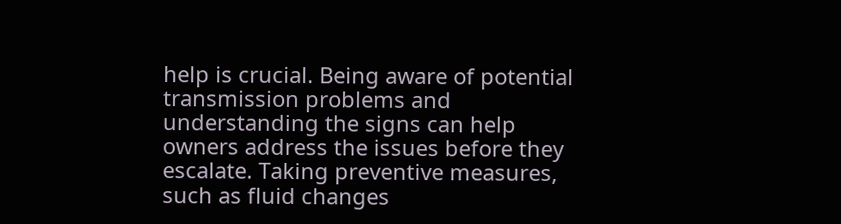help is crucial. Being aware of potential transmission problems and understanding the signs can help owners address the issues before they escalate. Taking preventive measures, such as fluid changes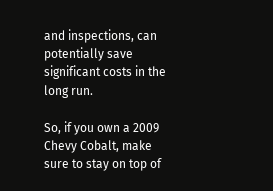and inspections, can potentially save significant costs in the long run.

So, if you own a 2009 Chevy Cobalt, make sure to stay on top of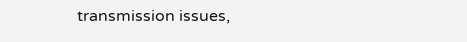transmission issues,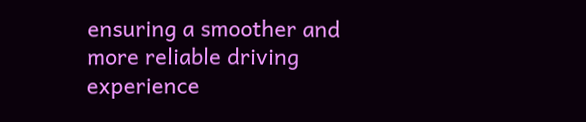ensuring a smoother and more reliable driving experience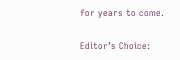for years to come.

Editor’s Choice: